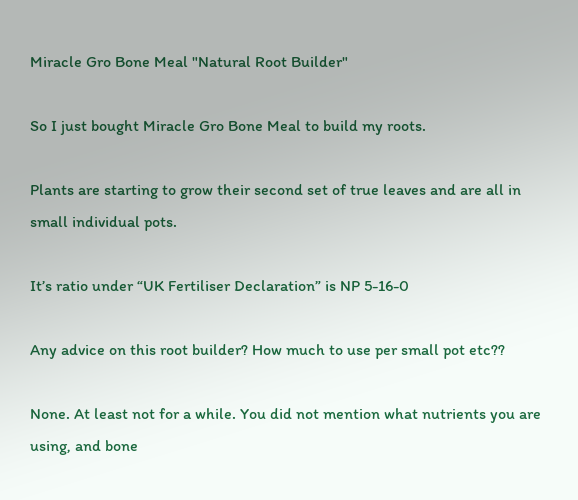Miracle Gro Bone Meal "Natural Root Builder"

So I just bought Miracle Gro Bone Meal to build my roots.

Plants are starting to grow their second set of true leaves and are all in small individual pots.

It’s ratio under “UK Fertiliser Declaration” is NP 5-16-0

Any advice on this root builder? How much to use per small pot etc??

None. At least not for a while. You did not mention what nutrients you are using, and bone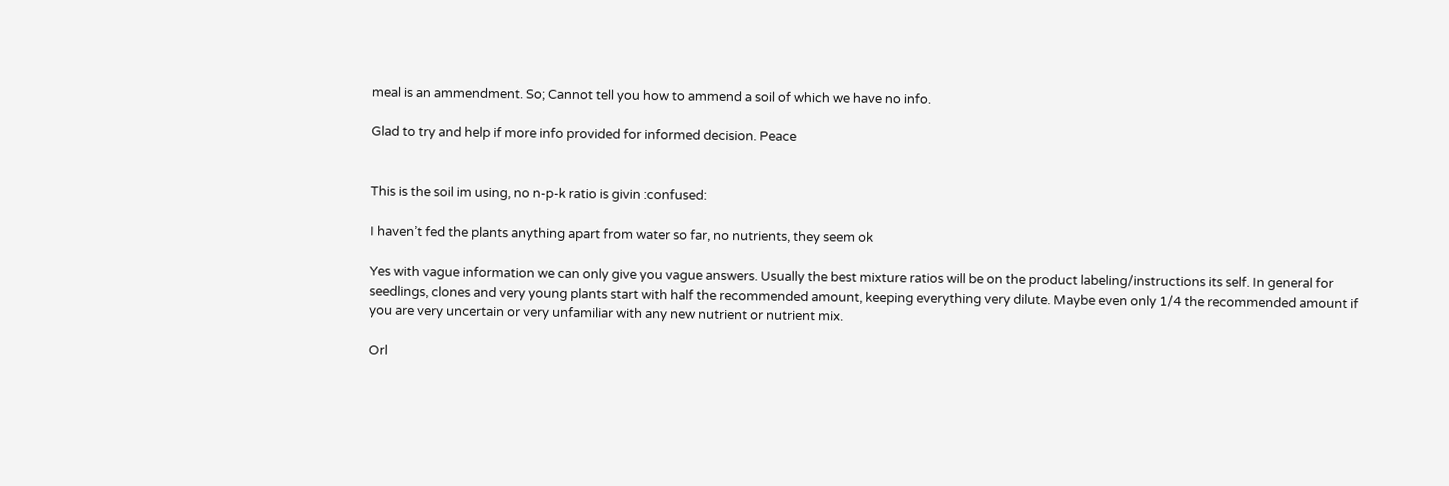meal is an ammendment. So; Cannot tell you how to ammend a soil of which we have no info.

Glad to try and help if more info provided for informed decision. Peace


This is the soil im using, no n-p-k ratio is givin :confused:

I haven’t fed the plants anything apart from water so far, no nutrients, they seem ok

Yes with vague information we can only give you vague answers. Usually the best mixture ratios will be on the product labeling/instructions its self. In general for seedlings, clones and very young plants start with half the recommended amount, keeping everything very dilute. Maybe even only 1/4 the recommended amount if you are very uncertain or very unfamiliar with any new nutrient or nutrient mix.

Orl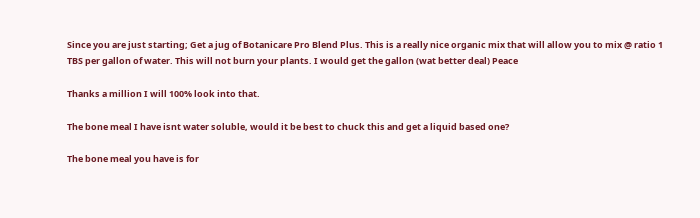Since you are just starting; Get a jug of Botanicare Pro Blend Plus. This is a really nice organic mix that will allow you to mix @ ratio 1 TBS per gallon of water. This will not burn your plants. I would get the gallon (wat better deal) Peace

Thanks a million I will 100% look into that.

The bone meal I have isnt water soluble, would it be best to chuck this and get a liquid based one?

The bone meal you have is for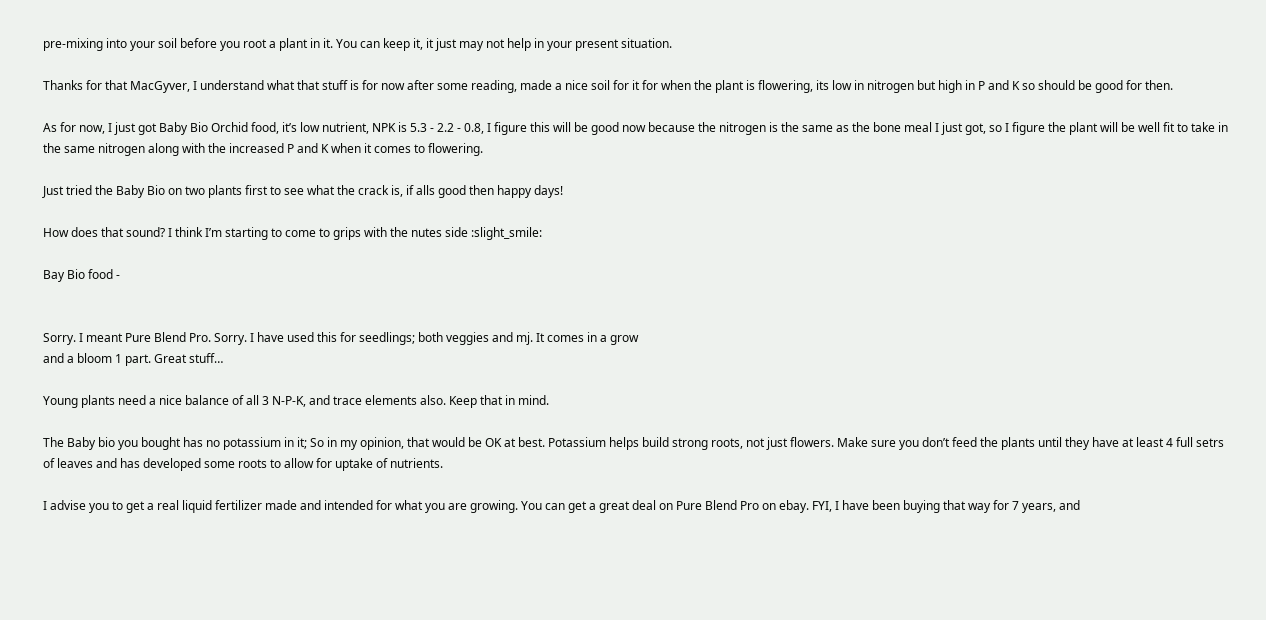pre-mixing into your soil before you root a plant in it. You can keep it, it just may not help in your present situation.

Thanks for that MacGyver, I understand what that stuff is for now after some reading, made a nice soil for it for when the plant is flowering, its low in nitrogen but high in P and K so should be good for then.

As for now, I just got Baby Bio Orchid food, it’s low nutrient, NPK is 5.3 - 2.2 - 0.8, I figure this will be good now because the nitrogen is the same as the bone meal I just got, so I figure the plant will be well fit to take in the same nitrogen along with the increased P and K when it comes to flowering.

Just tried the Baby Bio on two plants first to see what the crack is, if alls good then happy days!

How does that sound? I think I’m starting to come to grips with the nutes side :slight_smile:

Bay Bio food -


Sorry. I meant Pure Blend Pro. Sorry. I have used this for seedlings; both veggies and mj. It comes in a grow
and a bloom 1 part. Great stuff…

Young plants need a nice balance of all 3 N-P-K, and trace elements also. Keep that in mind.

The Baby bio you bought has no potassium in it; So in my opinion, that would be OK at best. Potassium helps build strong roots, not just flowers. Make sure you don’t feed the plants until they have at least 4 full setrs of leaves and has developed some roots to allow for uptake of nutrients.

I advise you to get a real liquid fertilizer made and intended for what you are growing. You can get a great deal on Pure Blend Pro on ebay. FYI, I have been buying that way for 7 years, and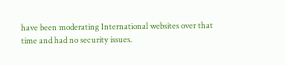have been moderating International websites over that time and had no security issues.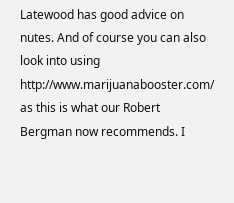Latewood has good advice on nutes. And of course you can also look into using http://www.marijuanabooster.com/ as this is what our Robert Bergman now recommends. I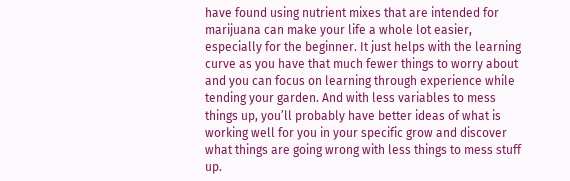have found using nutrient mixes that are intended for marijuana can make your life a whole lot easier, especially for the beginner. It just helps with the learning curve as you have that much fewer things to worry about and you can focus on learning through experience while tending your garden. And with less variables to mess things up, you’ll probably have better ideas of what is working well for you in your specific grow and discover what things are going wrong with less things to mess stuff up.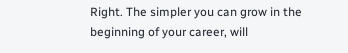Right. The simpler you can grow in the beginning of your career, will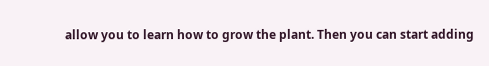allow you to learn how to grow the plant. Then you can start adding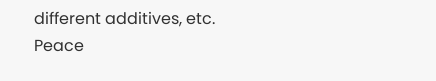different additives, etc. Peace